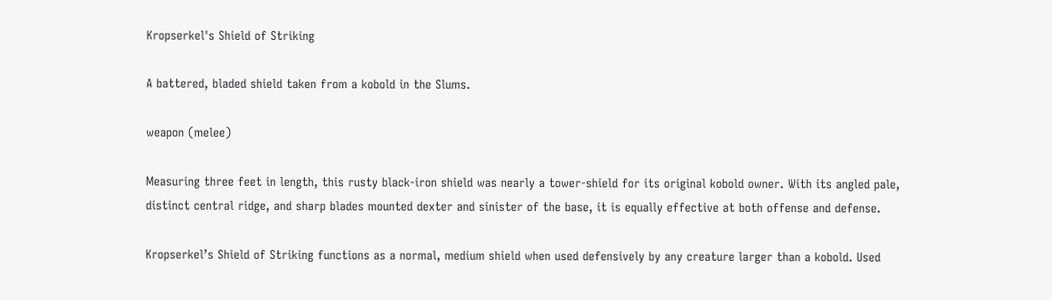Kropserkel's Shield of Striking

A battered, bladed shield taken from a kobold in the Slums.

weapon (melee)

Measuring three feet in length, this rusty black-iron shield was nearly a tower-shield for its original kobold owner. With its angled pale, distinct central ridge, and sharp blades mounted dexter and sinister of the base, it is equally effective at both offense and defense.

Kropserkel’s Shield of Striking functions as a normal, medium shield when used defensively by any creature larger than a kobold. Used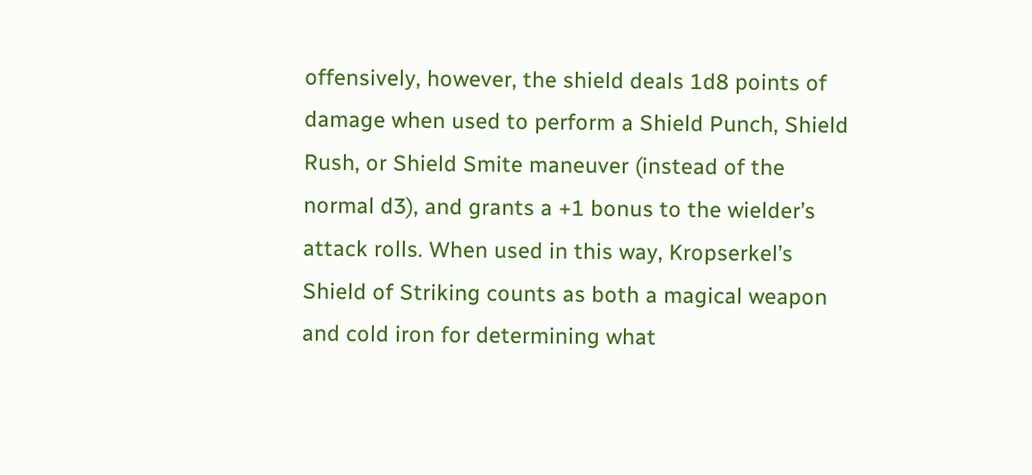offensively, however, the shield deals 1d8 points of damage when used to perform a Shield Punch, Shield Rush, or Shield Smite maneuver (instead of the normal d3), and grants a +1 bonus to the wielder’s attack rolls. When used in this way, Kropserkel’s Shield of Striking counts as both a magical weapon and cold iron for determining what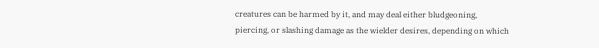creatures can be harmed by it, and may deal either bludgeoning, piercing, or slashing damage as the wielder desires, depending on which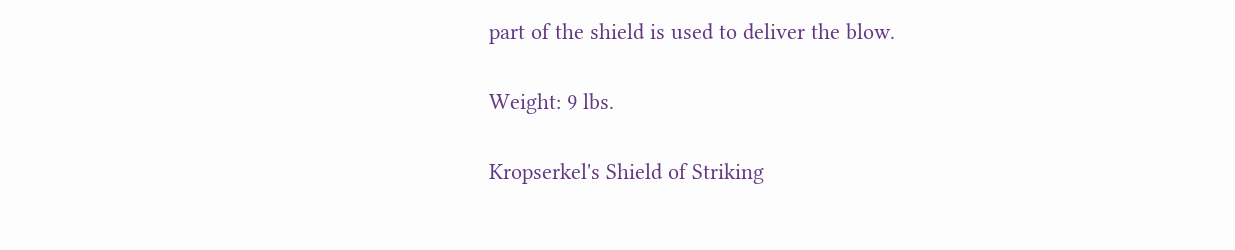part of the shield is used to deliver the blow.

Weight: 9 lbs.

Kropserkel's Shield of Striking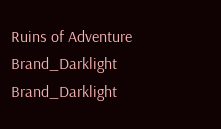Ruins of Adventure Brand_Darklight Brand_Darklight